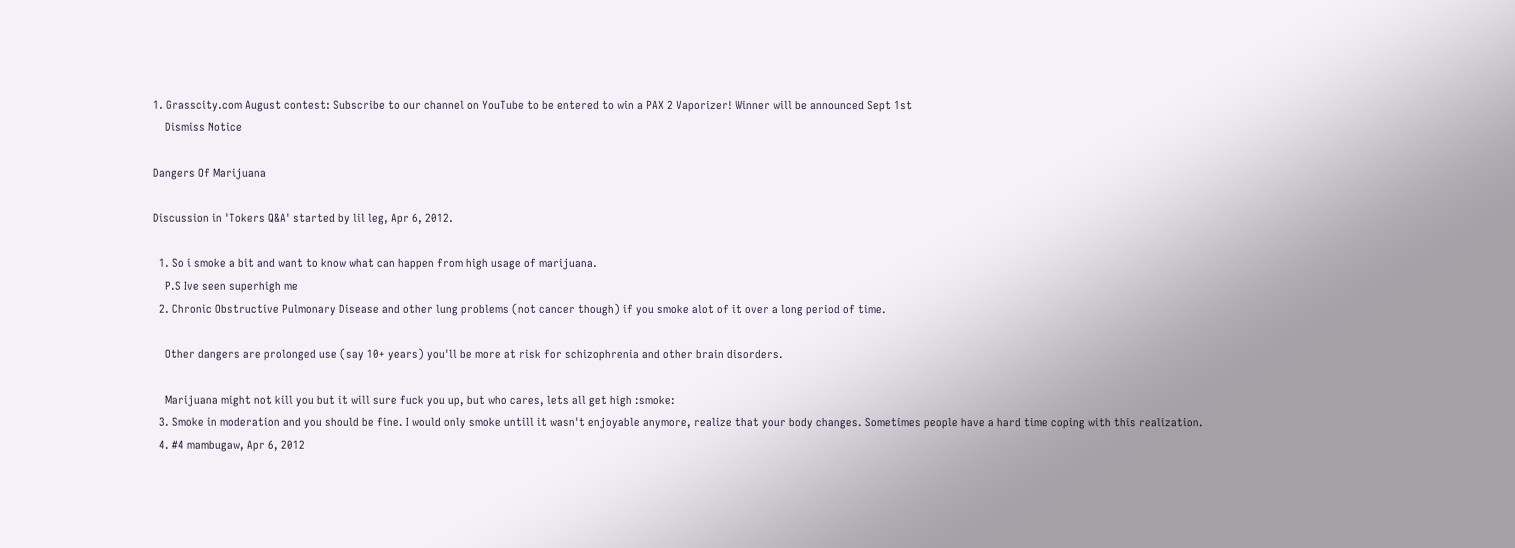1. Grasscity.com August contest: Subscribe to our channel on YouTube to be entered to win a PAX 2 Vaporizer! Winner will be announced Sept 1st
    Dismiss Notice

Dangers Of Marijuana

Discussion in 'Tokers Q&A' started by lil leg, Apr 6, 2012.

  1. So i smoke a bit and want to know what can happen from high usage of marijuana.
    P.S Ive seen superhigh me
  2. Chronic Obstructive Pulmonary Disease and other lung problems (not cancer though) if you smoke alot of it over a long period of time.

    Other dangers are prolonged use (say 10+ years) you'll be more at risk for schizophrenia and other brain disorders.

    Marijuana might not kill you but it will sure fuck you up, but who cares, lets all get high :smoke:
  3. Smoke in moderation and you should be fine. I would only smoke untill it wasn't enjoyable anymore, realize that your body changes. Sometimes people have a hard time coping with this realization.
  4. #4 mambugaw, Apr 6, 2012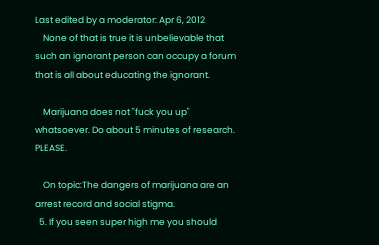Last edited by a moderator: Apr 6, 2012
    None of that is true it is unbelievable that such an ignorant person can occupy a forum that is all about educating the ignorant.

    Marijuana does not "fuck you up" whatsoever. Do about 5 minutes of research. PLEASE.

    On topic:The dangers of marijuana are an arrest record and social stigma.
  5. If you seen super high me you should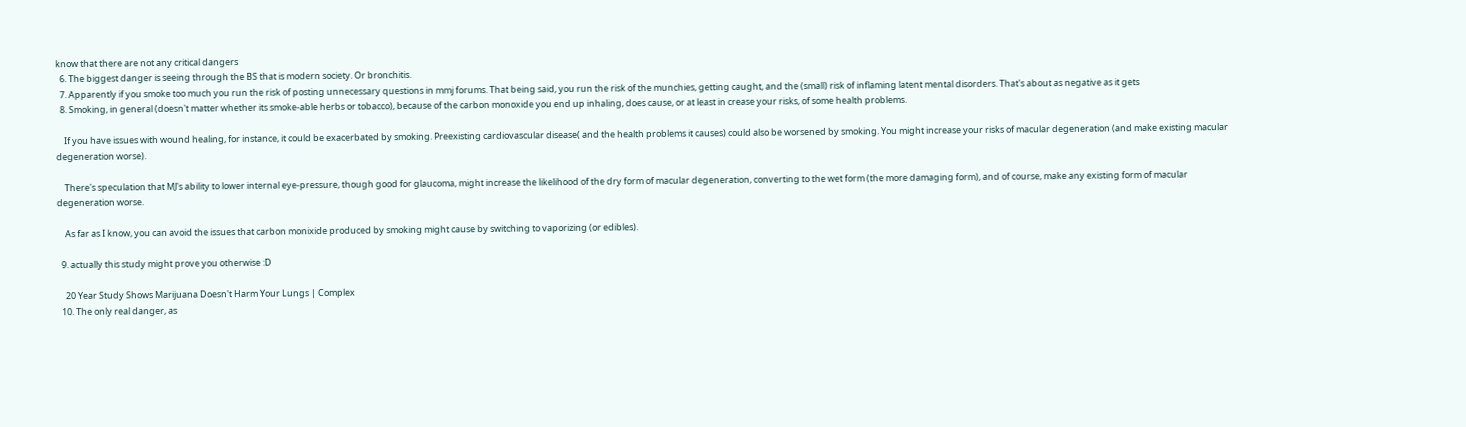know that there are not any critical dangers
  6. The biggest danger is seeing through the BS that is modern society. Or bronchitis.
  7. Apparently if you smoke too much you run the risk of posting unnecessary questions in mmj forums. That being said, you run the risk of the munchies, getting caught, and the (small) risk of inflaming latent mental disorders. That's about as negative as it gets
  8. Smoking, in general (doesn't matter whether its smoke-able herbs or tobacco), because of the carbon monoxide you end up inhaling, does cause, or at least in crease your risks, of some health problems.

    If you have issues with wound healing, for instance, it could be exacerbated by smoking. Preexisting cardiovascular disease( and the health problems it causes) could also be worsened by smoking. You might increase your risks of macular degeneration (and make existing macular degeneration worse).

    There's speculation that MJ's ability to lower internal eye-pressure, though good for glaucoma, might increase the likelihood of the dry form of macular degeneration, converting to the wet form (the more damaging form), and of course, make any existing form of macular degeneration worse.

    As far as I know, you can avoid the issues that carbon monixide produced by smoking might cause by switching to vaporizing (or edibles).

  9. actually this study might prove you otherwise :D

    20 Year Study Shows Marijuana Doesn't Harm Your Lungs | Complex
  10. The only real danger, as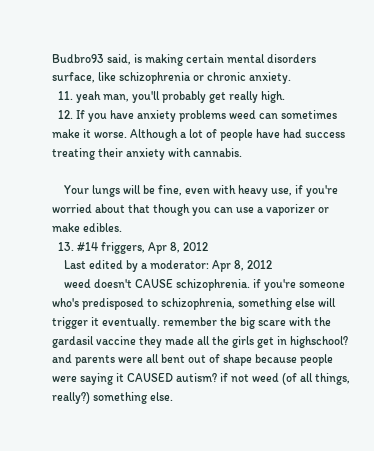Budbro93 said, is making certain mental disorders surface, like schizophrenia or chronic anxiety.
  11. yeah man, you'll probably get really high.
  12. If you have anxiety problems weed can sometimes make it worse. Although a lot of people have had success treating their anxiety with cannabis.

    Your lungs will be fine, even with heavy use, if you're worried about that though you can use a vaporizer or make edibles.
  13. #14 friggers, Apr 8, 2012
    Last edited by a moderator: Apr 8, 2012
    weed doesn't CAUSE schizophrenia. if you're someone who's predisposed to schizophrenia, something else will trigger it eventually. remember the big scare with the gardasil vaccine they made all the girls get in highschool? and parents were all bent out of shape because people were saying it CAUSED autism? if not weed (of all things, really?) something else.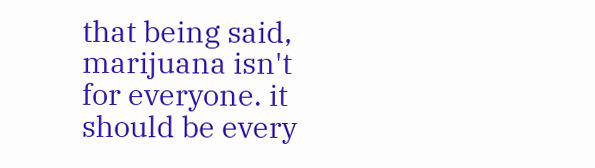that being said, marijuana isn't for everyone. it should be every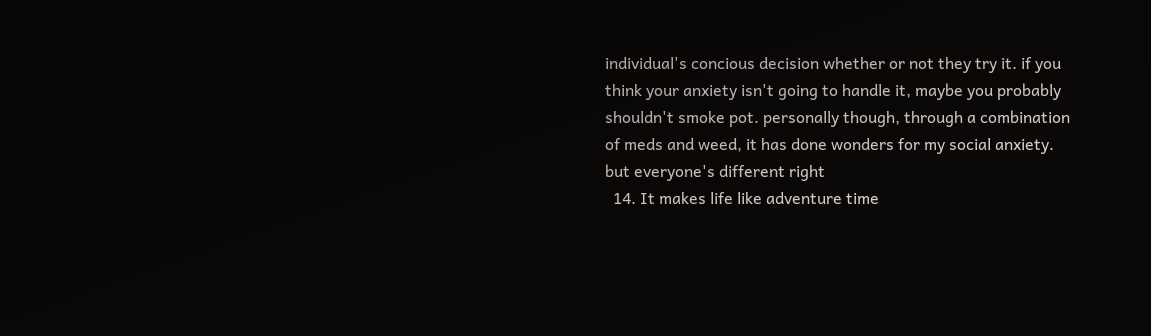individual's concious decision whether or not they try it. if you think your anxiety isn't going to handle it, maybe you probably shouldn't smoke pot. personally though, through a combination of meds and weed, it has done wonders for my social anxiety. but everyone's different right
  14. It makes life like adventure time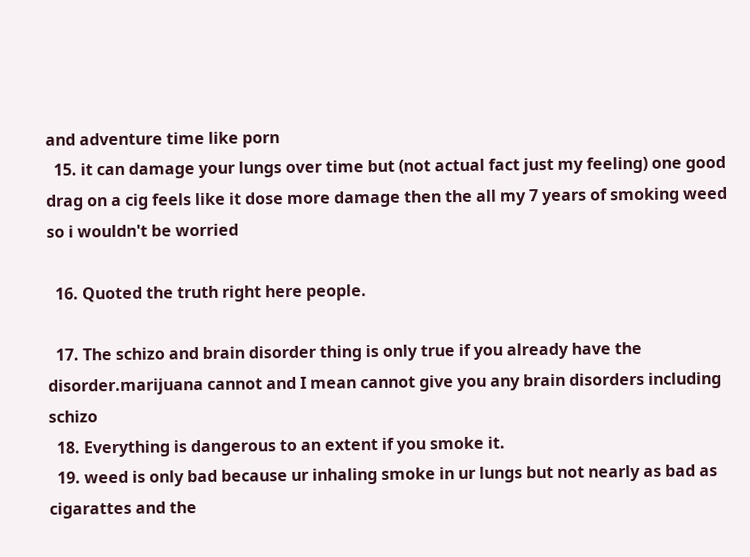and adventure time like porn
  15. it can damage your lungs over time but (not actual fact just my feeling) one good drag on a cig feels like it dose more damage then the all my 7 years of smoking weed so i wouldn't be worried

  16. Quoted the truth right here people.

  17. The schizo and brain disorder thing is only true if you already have the disorder.marijuana cannot and I mean cannot give you any brain disorders including schizo
  18. Everything is dangerous to an extent if you smoke it.
  19. weed is only bad because ur inhaling smoke in ur lungs but not nearly as bad as cigarattes and the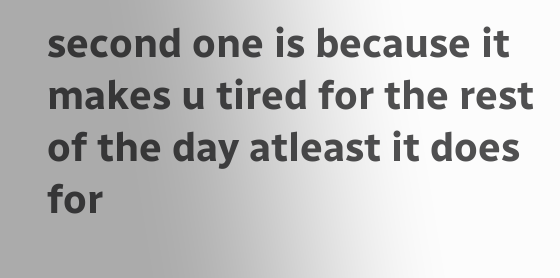second one is because it makes u tired for the rest of the day atleast it does for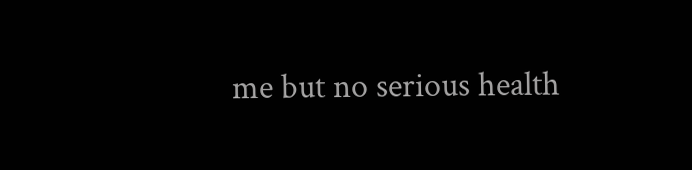me but no serious health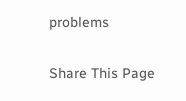problems

Share This Page